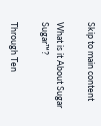Skip to main content

What is it About Sugar Sugar™?

Through Ten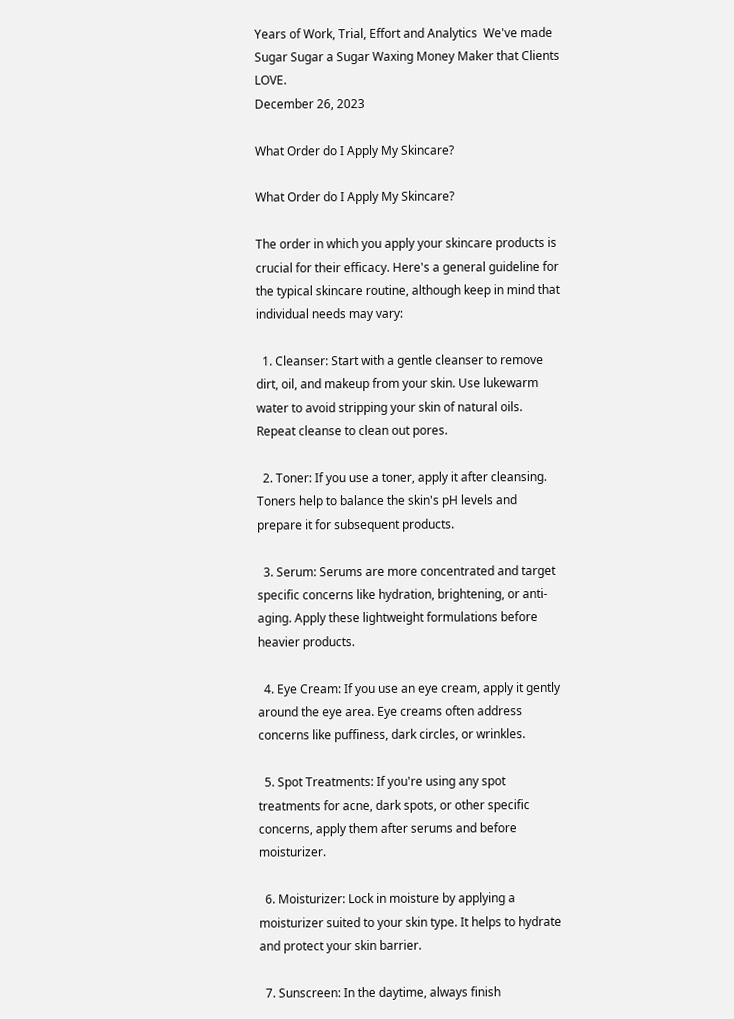Years of Work, Trial, Effort and Analytics  We've made Sugar Sugar a Sugar Waxing Money Maker that Clients LOVE.
December 26, 2023

What Order do I Apply My Skincare?

What Order do I Apply My Skincare?

The order in which you apply your skincare products is crucial for their efficacy. Here's a general guideline for the typical skincare routine, although keep in mind that individual needs may vary:

  1. Cleanser: Start with a gentle cleanser to remove dirt, oil, and makeup from your skin. Use lukewarm water to avoid stripping your skin of natural oils. Repeat cleanse to clean out pores.

  2. Toner: If you use a toner, apply it after cleansing. Toners help to balance the skin's pH levels and prepare it for subsequent products.

  3. Serum: Serums are more concentrated and target specific concerns like hydration, brightening, or anti-aging. Apply these lightweight formulations before heavier products.

  4. Eye Cream: If you use an eye cream, apply it gently around the eye area. Eye creams often address concerns like puffiness, dark circles, or wrinkles.

  5. Spot Treatments: If you're using any spot treatments for acne, dark spots, or other specific concerns, apply them after serums and before moisturizer.

  6. Moisturizer: Lock in moisture by applying a moisturizer suited to your skin type. It helps to hydrate and protect your skin barrier.

  7. Sunscreen: In the daytime, always finish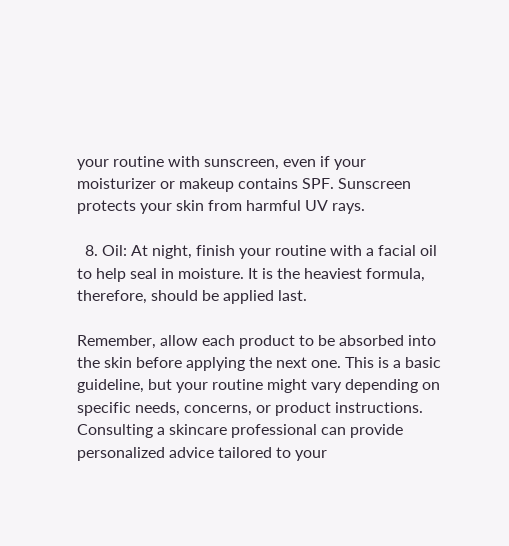your routine with sunscreen, even if your moisturizer or makeup contains SPF. Sunscreen protects your skin from harmful UV rays.

  8. Oil: At night, finish your routine with a facial oil to help seal in moisture. It is the heaviest formula, therefore, should be applied last.

Remember, allow each product to be absorbed into the skin before applying the next one. This is a basic guideline, but your routine might vary depending on specific needs, concerns, or product instructions. Consulting a skincare professional can provide personalized advice tailored to your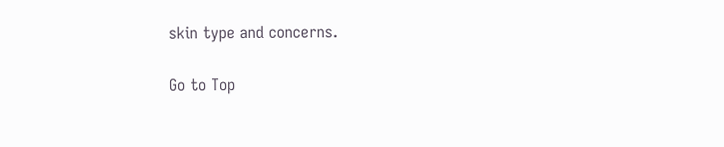skin type and concerns.

Go to Top